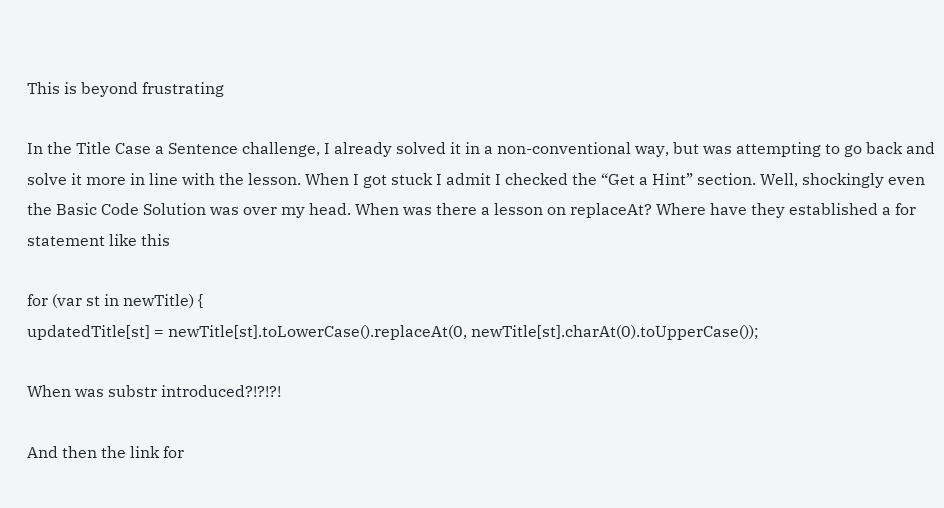This is beyond frustrating

In the Title Case a Sentence challenge, I already solved it in a non-conventional way, but was attempting to go back and solve it more in line with the lesson. When I got stuck I admit I checked the “Get a Hint” section. Well, shockingly even the Basic Code Solution was over my head. When was there a lesson on replaceAt? Where have they established a for statement like this

for (var st in newTitle) {
updatedTitle[st] = newTitle[st].toLowerCase().replaceAt(0, newTitle[st].charAt(0).toUpperCase());

When was substr introduced?!?!?!

And then the link for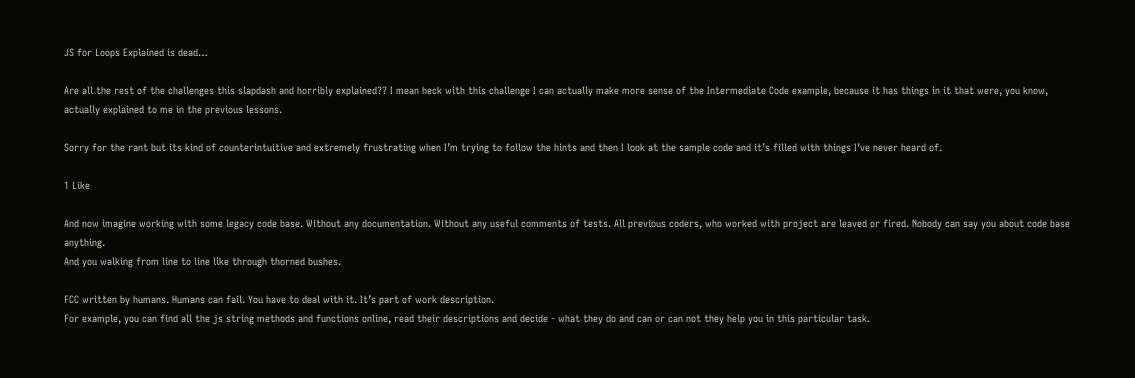JS for Loops Explained is dead…

Are all the rest of the challenges this slapdash and horribly explained?? I mean heck with this challenge I can actually make more sense of the Intermediate Code example, because it has things in it that were, you know, actually explained to me in the previous lessons.

Sorry for the rant but its kind of counterintuitive and extremely frustrating when I’m trying to follow the hints and then I look at the sample code and it’s filled with things I’ve never heard of.

1 Like

And now imagine working with some legacy code base. Without any documentation. Without any useful comments of tests. All previous coders, who worked with project are leaved or fired. Nobody can say you about code base anything.
And you walking from line to line like through thorned bushes.

FCC written by humans. Humans can fail. You have to deal with it. It’s part of work description.
For example, you can find all the js string methods and functions online, read their descriptions and decide - what they do and can or can not they help you in this particular task.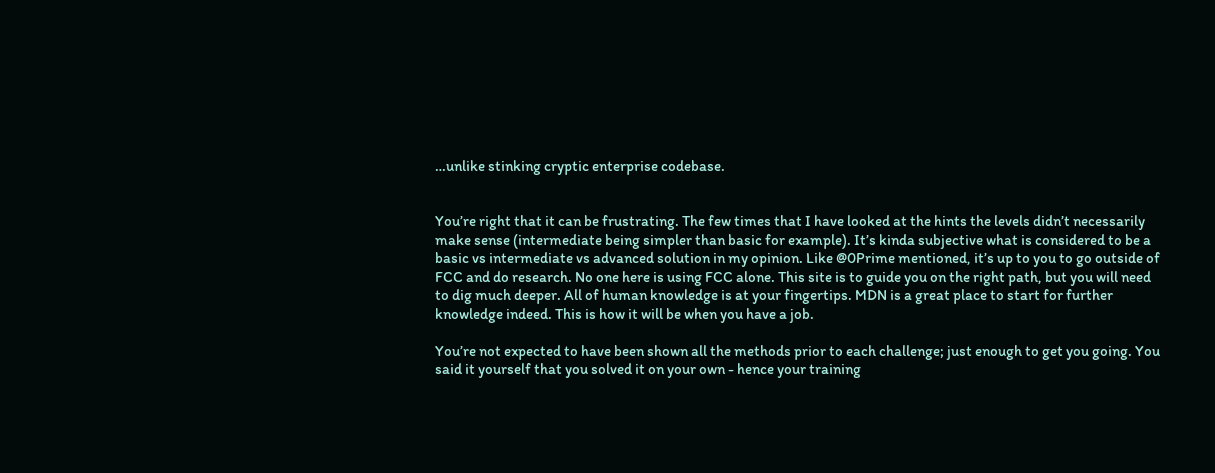…unlike stinking cryptic enterprise codebase.


You’re right that it can be frustrating. The few times that I have looked at the hints the levels didn’t necessarily make sense (intermediate being simpler than basic for example). It’s kinda subjective what is considered to be a basic vs intermediate vs advanced solution in my opinion. Like @0Prime mentioned, it’s up to you to go outside of FCC and do research. No one here is using FCC alone. This site is to guide you on the right path, but you will need to dig much deeper. All of human knowledge is at your fingertips. MDN is a great place to start for further knowledge indeed. This is how it will be when you have a job.

You’re not expected to have been shown all the methods prior to each challenge; just enough to get you going. You said it yourself that you solved it on your own - hence your training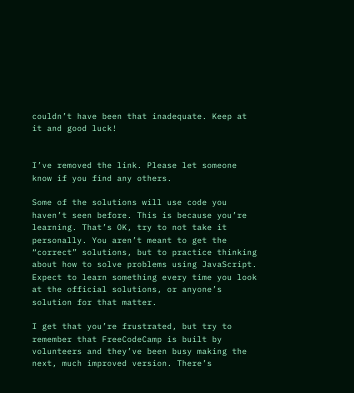couldn’t have been that inadequate. Keep at it and good luck!


I’ve removed the link. Please let someone know if you find any others.

Some of the solutions will use code you haven’t seen before. This is because you’re learning. That’s OK, try to not take it personally. You aren’t meant to get the “correct” solutions, but to practice thinking about how to solve problems using JavaScript. Expect to learn something every time you look at the official solutions, or anyone’s solution for that matter.

I get that you’re frustrated, but try to remember that FreeCodeCamp is built by volunteers and they’ve been busy making the next, much improved version. There’s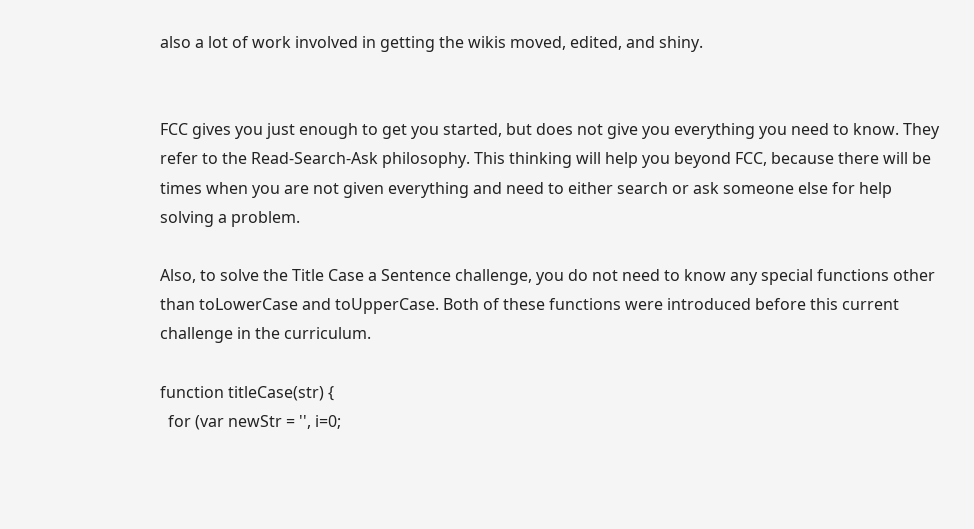also a lot of work involved in getting the wikis moved, edited, and shiny.


FCC gives you just enough to get you started, but does not give you everything you need to know. They refer to the Read-Search-Ask philosophy. This thinking will help you beyond FCC, because there will be times when you are not given everything and need to either search or ask someone else for help solving a problem.

Also, to solve the Title Case a Sentence challenge, you do not need to know any special functions other than toLowerCase and toUpperCase. Both of these functions were introduced before this current challenge in the curriculum.

function titleCase(str) {
  for (var newStr = '', i=0;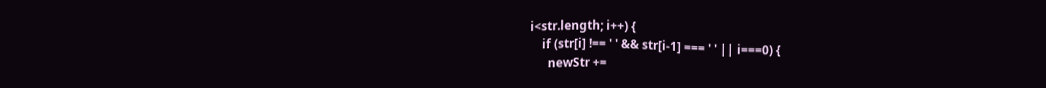i<str.length; i++) {
    if (str[i] !== ' ' && str[i-1] === ' ' || i===0) {
      newStr +=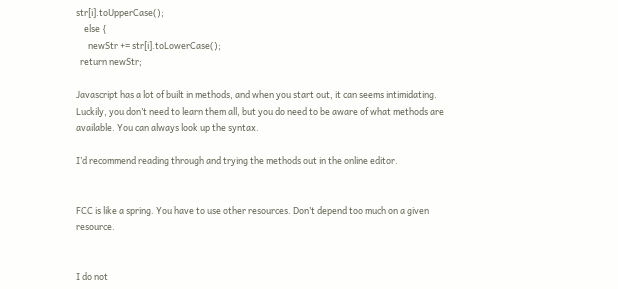str[i].toUpperCase();
    else {
      newStr += str[i].toLowerCase();
  return newStr;

Javascript has a lot of built in methods, and when you start out, it can seems intimidating. Luckily, you don’t need to learn them all, but you do need to be aware of what methods are available. You can always look up the syntax.

I’d recommend reading through and trying the methods out in the online editor.


FCC is like a spring. You have to use other resources. Don’t depend too much on a given resource.


I do not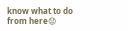know what to do from here😟